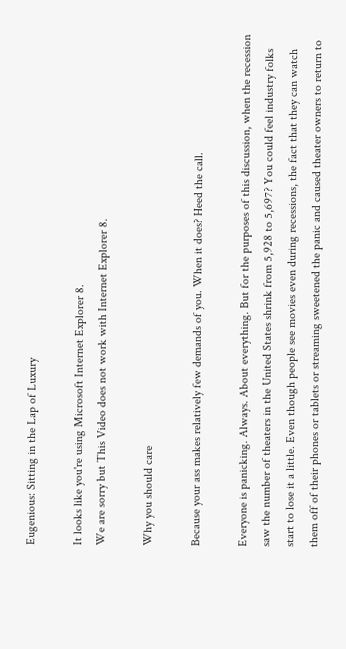Eugenious: Sitting in the Lap of Luxury

It looks like you're using Microsoft Internet Explorer 8.
We are sorry but This Video does not work with Internet Explorer 8.

Why you should care

Because your ass makes relatively few demands of you. When it does? Heed the call.

Everyone is panicking. Always. About everything. But for the purposes of this discussion, when the recession saw the number of theaters in the United States shrink from 5,928 to 5,697? You could feel industry folks start to lose it a little. Even though people see movies even during recessions, the fact that they can watch them off of their phones or tablets or streaming sweetened the panic and caused theater owners to return to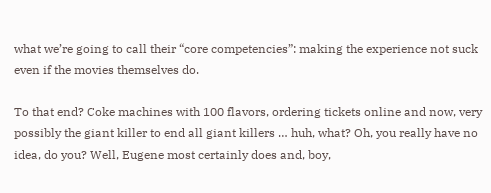what we’re going to call their “core competencies”: making the experience not suck even if the movies themselves do.

To that end? Coke machines with 100 flavors, ordering tickets online and now, very possibly the giant killer to end all giant killers … huh, what? Oh, you really have no idea, do you? Well, Eugene most certainly does and, boy,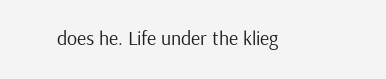does he. Life under the klieg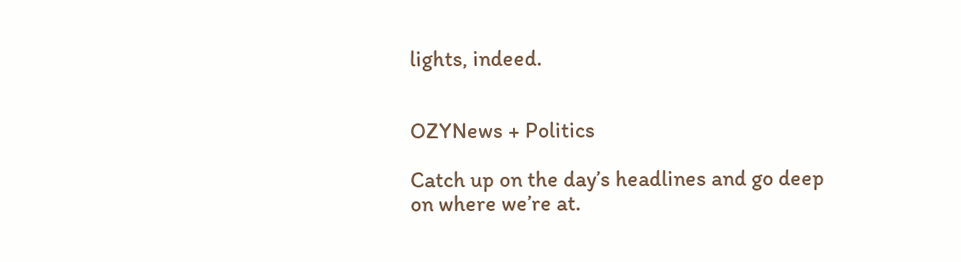lights, indeed.


OZYNews + Politics

Catch up on the day’s headlines and go deep on where we’re at.